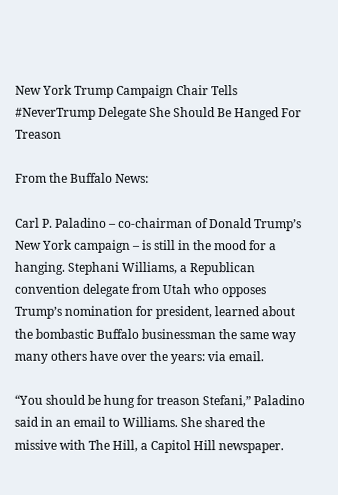New York Trump Campaign Chair Tells #NeverTrump Delegate She Should Be Hanged For Treason

From the Buffalo News:

Carl P. Paladino – co-chairman of Donald Trump’s New York campaign – is still in the mood for a hanging. Stephani Williams, a Republican convention delegate from Utah who opposes Trump’s nomination for president, learned about the bombastic Buffalo businessman the same way many others have over the years: via email.

“You should be hung for treason Stefani,” Paladino said in an email to Williams. She shared the missive with The Hill, a Capitol Hill newspaper.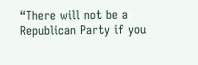“There will not be a Republican Party if you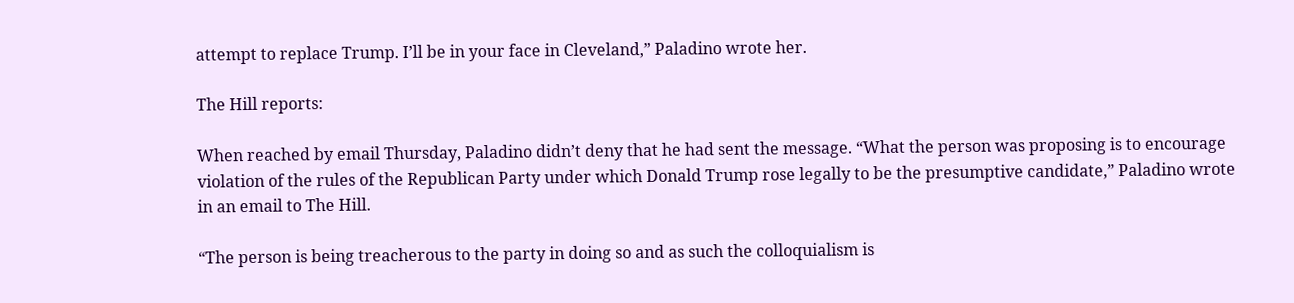attempt to replace Trump. I’ll be in your face in Cleveland,” Paladino wrote her.

The Hill reports:

When reached by email Thursday, Paladino didn’t deny that he had sent the message. “What the person was proposing is to encourage violation of the rules of the Republican Party under which Donald Trump rose legally to be the presumptive candidate,” Paladino wrote in an email to The Hill.

“The person is being treacherous to the party in doing so and as such the colloquialism is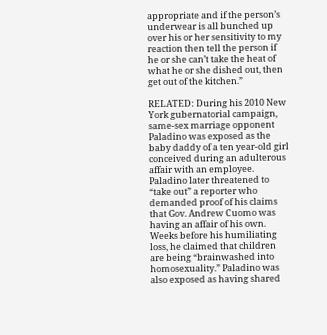appropriate and if the person’s underwear is all bunched up over his or her sensitivity to my reaction then tell the person if he or she can’t take the heat of what he or she dished out, then get out of the kitchen.”

RELATED: During his 2010 New York gubernatorial campaign, same-sex marriage opponent Paladino was exposed as the baby daddy of a ten year-old girl conceived during an adulterous affair with an employee. Paladino later threatened to “take out” a reporter who demanded proof of his claims that Gov. Andrew Cuomo was having an affair of his own. Weeks before his humiliating loss, he claimed that children are being “brainwashed into homosexuality.” Paladino was also exposed as having shared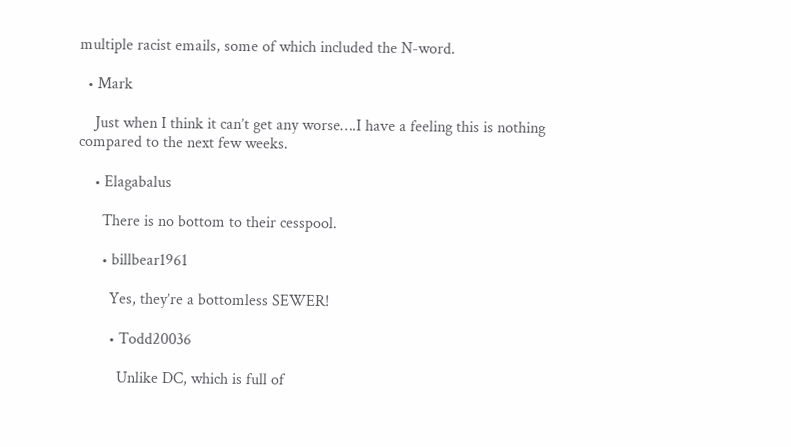multiple racist emails, some of which included the N-word.

  • Mark

    Just when I think it can’t get any worse….I have a feeling this is nothing compared to the next few weeks.

    • Elagabalus

      There is no bottom to their cesspool.

      • billbear1961

        Yes, they’re a bottomless SEWER!

        • Todd20036

          Unlike DC, which is full of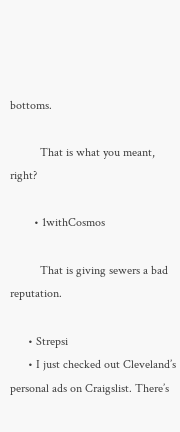bottoms.

          That is what you meant, right?

        • 1withCosmos

          That is giving sewers a bad reputation.

      • Strepsi
      • I just checked out Cleveland’s personal ads on Craigslist. There’s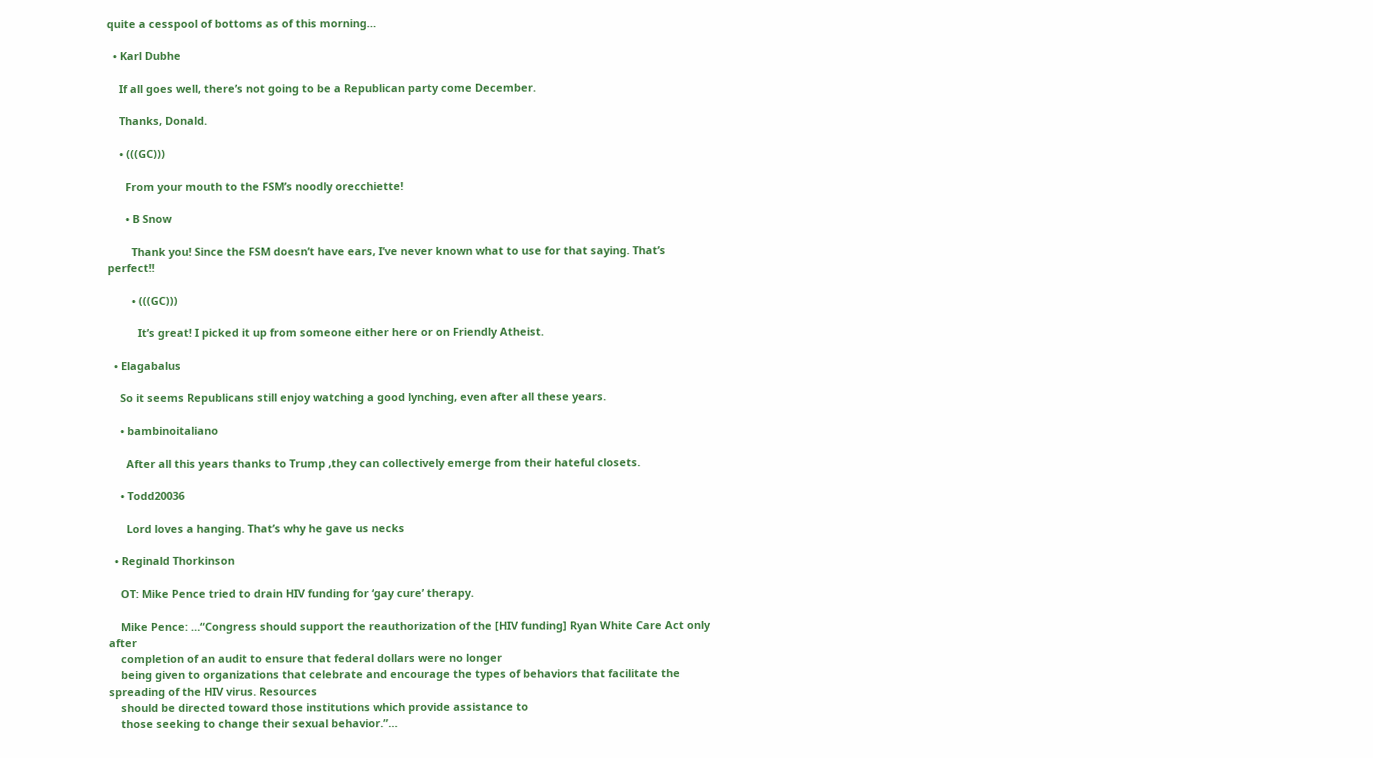quite a cesspool of bottoms as of this morning…

  • Karl Dubhe

    If all goes well, there’s not going to be a Republican party come December.

    Thanks, Donald.

    • (((GC)))

      From your mouth to the FSM’s noodly orecchiette!

      • B Snow

        Thank you! Since the FSM doesn’t have ears, I’ve never known what to use for that saying. That’s perfect!!

        • (((GC)))

          It’s great! I picked it up from someone either here or on Friendly Atheist.

  • Elagabalus

    So it seems Republicans still enjoy watching a good lynching, even after all these years.

    • bambinoitaliano

      After all this years thanks to Trump ,they can collectively emerge from their hateful closets.

    • Todd20036

      Lord loves a hanging. That’s why he gave us necks

  • Reginald Thorkinson

    OT: Mike Pence tried to drain HIV funding for ‘gay cure’ therapy.

    Mike Pence: …“Congress should support the reauthorization of the [HIV funding] Ryan White Care Act only after
    completion of an audit to ensure that federal dollars were no longer
    being given to organizations that celebrate and encourage the types of behaviors that facilitate the spreading of the HIV virus. Resources
    should be directed toward those institutions which provide assistance to
    those seeking to change their sexual behavior.”…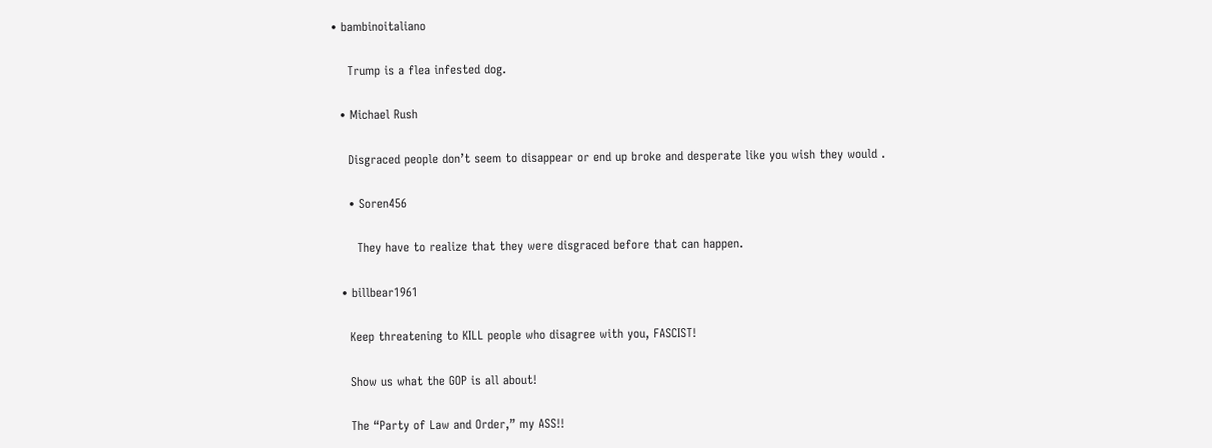• bambinoitaliano

    Trump is a flea infested dog.

  • Michael Rush

    Disgraced people don’t seem to disappear or end up broke and desperate like you wish they would .

    • Soren456

      They have to realize that they were disgraced before that can happen.

  • billbear1961

    Keep threatening to KILL people who disagree with you, FASCIST!

    Show us what the GOP is all about!

    The “Party of Law and Order,” my ASS!!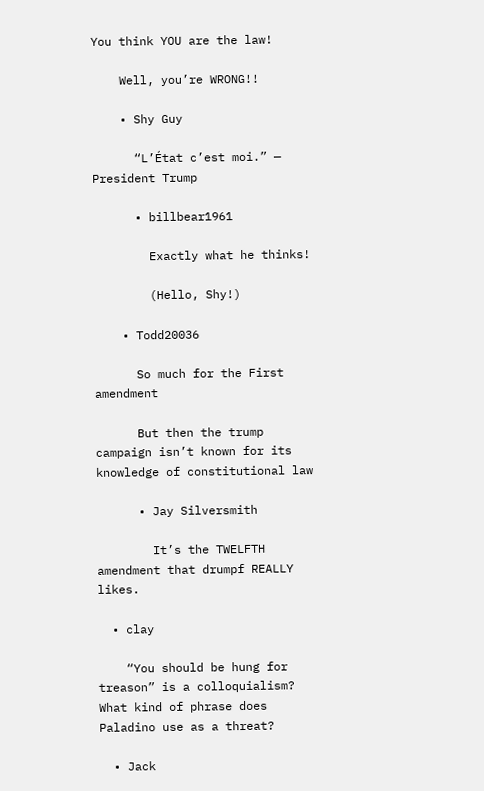You think YOU are the law!

    Well, you’re WRONG!!

    • Shy Guy

      “L’État c’est moi.” — President Trump

      • billbear1961

        Exactly what he thinks!

        (Hello, Shy!)

    • Todd20036

      So much for the First amendment

      But then the trump campaign isn’t known for its knowledge of constitutional law

      • Jay Silversmith

        It’s the TWELFTH amendment that drumpf REALLY likes.

  • clay

    “You should be hung for treason” is a colloquialism? What kind of phrase does Paladino use as a threat?

  • Jack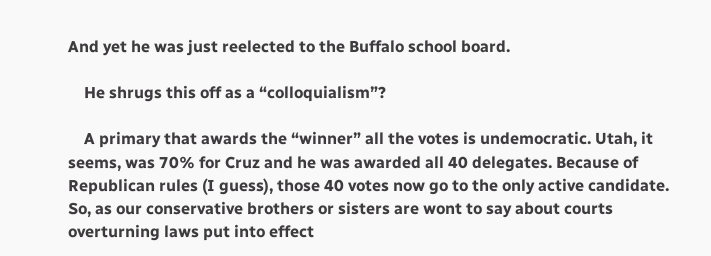And yet he was just reelected to the Buffalo school board.

    He shrugs this off as a “colloquialism”?

    A primary that awards the “winner” all the votes is undemocratic. Utah, it seems, was 70% for Cruz and he was awarded all 40 delegates. Because of Republican rules (I guess), those 40 votes now go to the only active candidate. So, as our conservative brothers or sisters are wont to say about courts overturning laws put into effect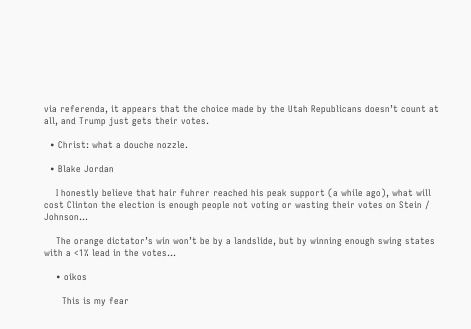via referenda, it appears that the choice made by the Utah Republicans doesn’t count at all, and Trump just gets their votes.

  • Christ: what a douche nozzle.

  • Blake Jordan

    I honestly believe that hair fuhrer reached his peak support (a while ago), what will cost Clinton the election is enough people not voting or wasting their votes on Stein / Johnson…

    The orange dictator’s win won’t be by a landslide, but by winning enough swing states with a <1% lead in the votes…

    • oikos

      This is my fear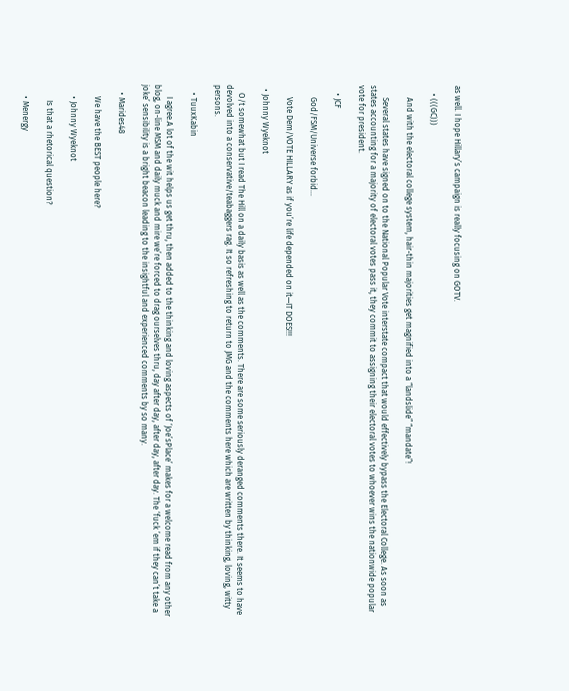as well. I hope Hillary’s campaign is really focusing on GOTV.

    • (((GC)))

      And with the electoral college system, hair-thin majorities get magnified into a “landslide” “mandate”!

      Several states have signed on to the National Popular Vote interstate compact that would effectively bypass the Electoral College. As soon as states accounting for a majority of electoral votes pass it, they commit to assigning their electoral votes to whoever wins the nationwide popular vote for president.

    • JCF

      God/FSM/Universe forbid…

      Vote Dem/VOTE HILLARY as if you’re life depended on it—IT DOES!!!

  • Johnny Wyeknot

    O/t somewhat but I read The Hill on a daily basis as well as the comments. There are some seriously deranged comments there. It seems to have devolved into a conservative/teabaggers rag. It so refreshing to return to JMG and the comments here which are written by thinking, loving, witty persons.

    • TuuxKabin

      I agree.A lot of the wit helps us get thru, then added to the thinking and loving aspects of ‘Joe’sPlace’ makes for a welcome read from any other blog, on-line MSM and daily muck and mire we’re forced to drag ourselves thru, day after day, after day, after day. The ‘fuck ’em if they can’t take a joke’ sensibility is a bright beacon leading to the insightful and experienced comments by so many.

    • Marides48

      We have the BEST people here?

      • Johnny Wyeknot

        Is that a rhetorical question?

      • Menergy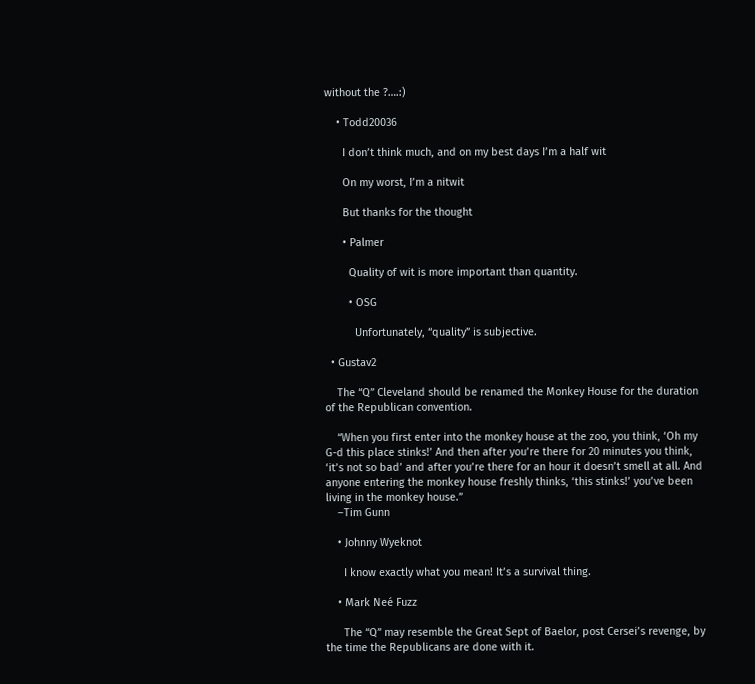without the ?….:)

    • Todd20036

      I don’t think much, and on my best days I’m a half wit

      On my worst, I’m a nitwit

      But thanks for the thought

      • Palmer

        Quality of wit is more important than quantity.

        • OSG

          Unfortunately, “quality” is subjective.

  • Gustav2

    The “Q” Cleveland should be renamed the Monkey House for the duration of the Republican convention.

    “When you first enter into the monkey house at the zoo, you think, ‘Oh my G-d this place stinks!’ And then after you’re there for 20 minutes you think, ‘it’s not so bad’ and after you’re there for an hour it doesn’t smell at all. And anyone entering the monkey house freshly thinks, ‘this stinks!’ you’ve been living in the monkey house.”
    –Tim Gunn

    • Johnny Wyeknot

      I know exactly what you mean! It’s a survival thing.

    • Mark Neé Fuzz

      The “Q” may resemble the Great Sept of Baelor, post Cersei’s revenge, by the time the Republicans are done with it.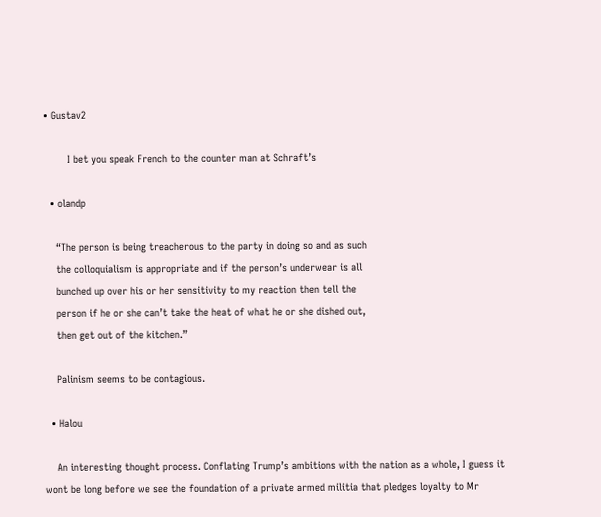• Gustav2

        I bet you speak French to the counter man at Schraft’s

  • olandp

    “The person is being treacherous to the party in doing so and as such
    the colloquialism is appropriate and if the person’s underwear is all
    bunched up over his or her sensitivity to my reaction then tell the
    person if he or she can’t take the heat of what he or she dished out,
    then get out of the kitchen.”

    Palinism seems to be contagious.

  • Halou

    An interesting thought process. Conflating Trump’s ambitions with the nation as a whole, I guess it wont be long before we see the foundation of a private armed militia that pledges loyalty to Mr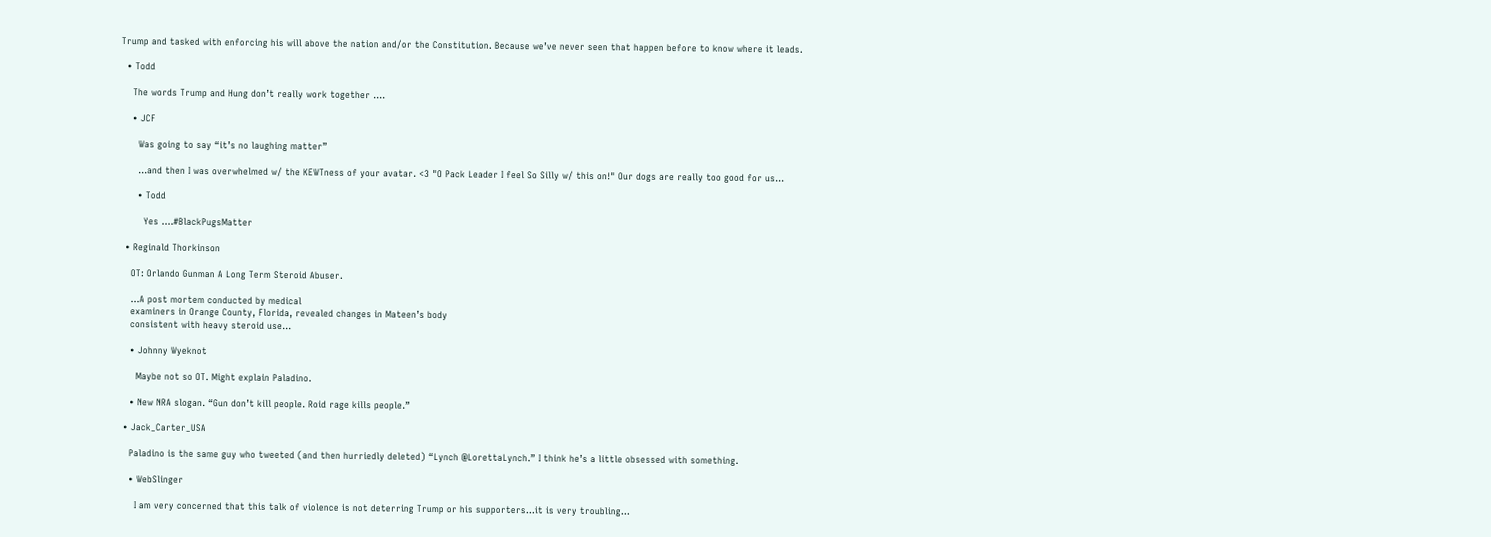Trump and tasked with enforcing his will above the nation and/or the Constitution. Because we’ve never seen that happen before to know where it leads.

  • Todd

    The words Trump and Hung don’t really work together ….

    • JCF

      Was going to say “it’s no laughing matter”

      …and then I was overwhelmed w/ the KEWTness of your avatar. <3 "O Pack Leader I feel So Silly w/ this on!" Our dogs are really too good for us…

      • Todd

        Yes ….#BlackPugsMatter

  • Reginald Thorkinson

    OT: Orlando Gunman A Long Term Steroid Abuser.

    …A post mortem conducted by medical
    examiners in Orange County, Florida, revealed changes in Mateen’s body
    consistent with heavy steroid use…

    • Johnny Wyeknot

      Maybe not so OT. Might explain Paladino.

    • New NRA slogan. “Gun don’t kill people. Roid rage kills people.”

  • Jack_Carter_USA

    Paladino is the same guy who tweeted (and then hurriedly deleted) “Lynch @LorettaLynch.” I think he’s a little obsessed with something.

    • WebSlinger

      I am very concerned that this talk of violence is not deterring Trump or his supporters…it is very troubling…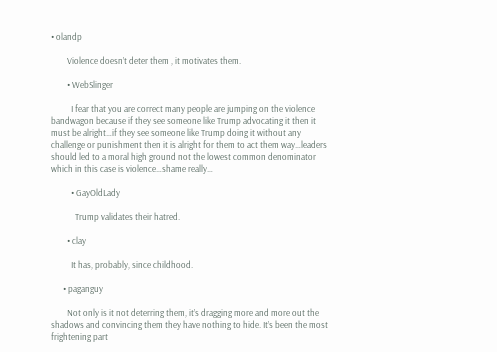• olandp

        Violence doesn’t deter them , it motivates them.

        • WebSlinger

          I fear that you are correct many people are jumping on the violence bandwagon because if they see someone like Trump advocating it then it must be alright…if they see someone like Trump doing it without any challenge or punishment then it is alright for them to act them way…leaders should led to a moral high ground not the lowest common denominator which in this case is violence…shame really…

          • GayOldLady

            Trump validates their hatred.

        • clay

          It has, probably, since childhood.

      • paganguy

        Not only is it not deterring them, it’s dragging more and more out the shadows and convincing them they have nothing to hide. It’s been the most frightening part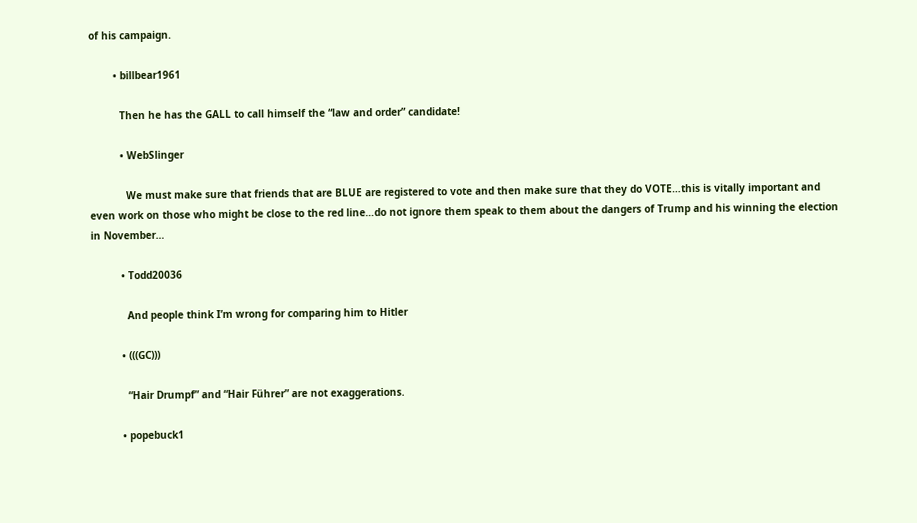of his campaign.

        • billbear1961

          Then he has the GALL to call himself the “law and order” candidate!

          • WebSlinger

            We must make sure that friends that are BLUE are registered to vote and then make sure that they do VOTE…this is vitally important and even work on those who might be close to the red line…do not ignore them speak to them about the dangers of Trump and his winning the election in November…

          • Todd20036

            And people think I’m wrong for comparing him to Hitler

          • (((GC)))

            “Hair Drumpf” and “Hair Führer” are not exaggerations.

          • popebuck1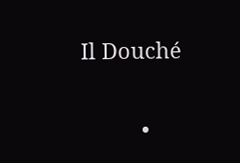Il Douché

          •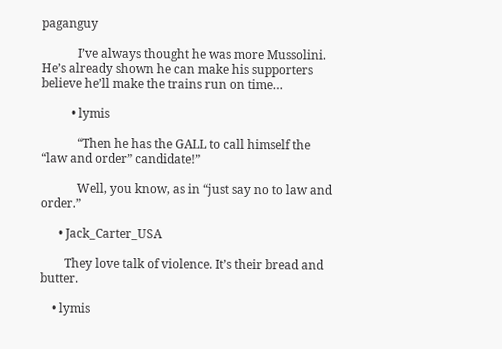paganguy

            I’ve always thought he was more Mussolini. He’s already shown he can make his supporters believe he’ll make the trains run on time…

          • lymis

            “Then he has the GALL to call himself the “law and order” candidate!”

            Well, you know, as in “just say no to law and order.”

      • Jack_Carter_USA

        They love talk of violence. It’s their bread and butter.

    • lymis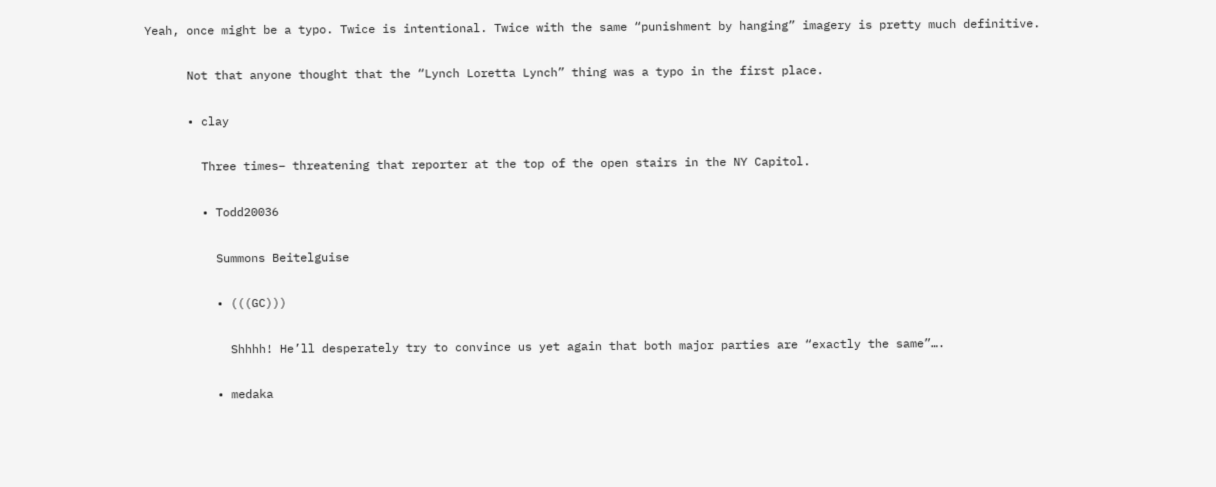Yeah, once might be a typo. Twice is intentional. Twice with the same “punishment by hanging” imagery is pretty much definitive.

      Not that anyone thought that the “Lynch Loretta Lynch” thing was a typo in the first place.

      • clay

        Three times– threatening that reporter at the top of the open stairs in the NY Capitol.

        • Todd20036

          Summons Beitelguise

          • (((GC)))

            Shhhh! He’ll desperately try to convince us yet again that both major parties are “exactly the same”….

          • medaka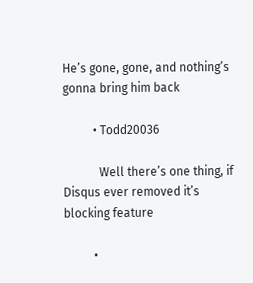He’s gone, gone, and nothing’s gonna bring him back

          • Todd20036

            Well there’s one thing, if Disqus ever removed it’s blocking feature

          •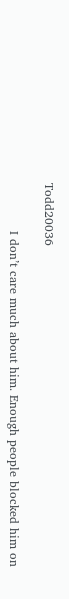Todd20036

            I don’t care much about him. Enough people blocked him on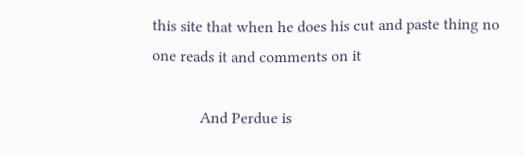this site that when he does his cut and paste thing no one reads it and comments on it

            And Perdue is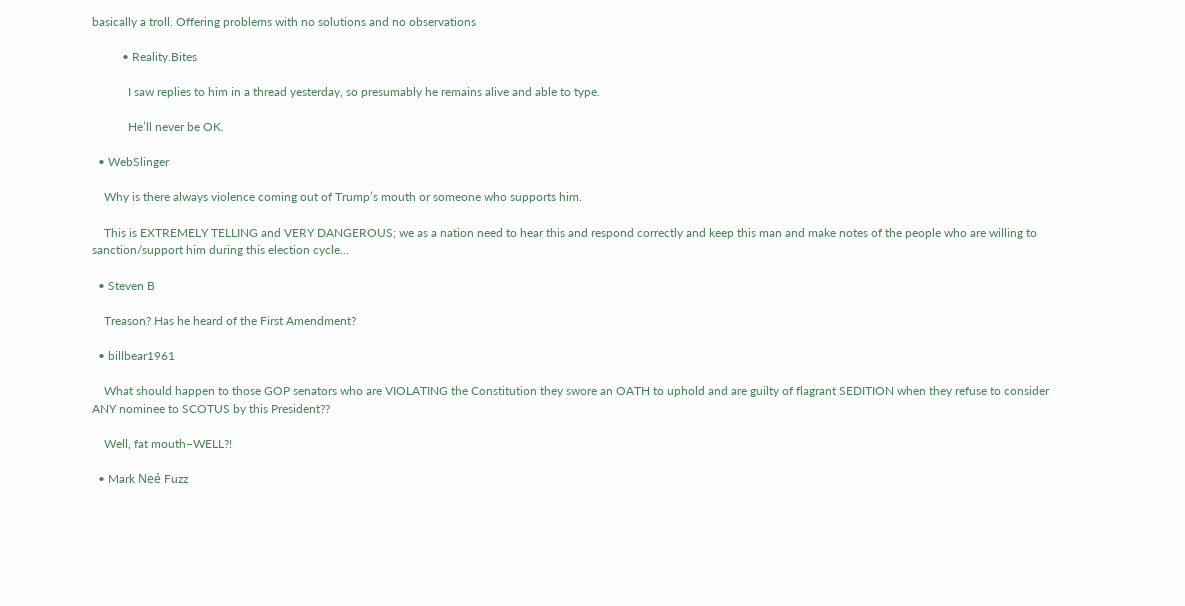basically a troll. Offering problems with no solutions and no observations

          • Reality.Bites

            I saw replies to him in a thread yesterday, so presumably he remains alive and able to type.

            He’ll never be OK.

  • WebSlinger

    Why is there always violence coming out of Trump’s mouth or someone who supports him.

    This is EXTREMELY TELLING and VERY DANGEROUS; we as a nation need to hear this and respond correctly and keep this man and make notes of the people who are willing to sanction/support him during this election cycle…

  • Steven B

    Treason? Has he heard of the First Amendment?

  • billbear1961

    What should happen to those GOP senators who are VIOLATING the Constitution they swore an OATH to uphold and are guilty of flagrant SEDITION when they refuse to consider ANY nominee to SCOTUS by this President??

    Well, fat mouth–WELL?!

  • Mark Neé Fuzz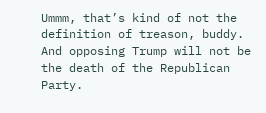Ummm, that’s kind of not the definition of treason, buddy. And opposing Trump will not be the death of the Republican Party.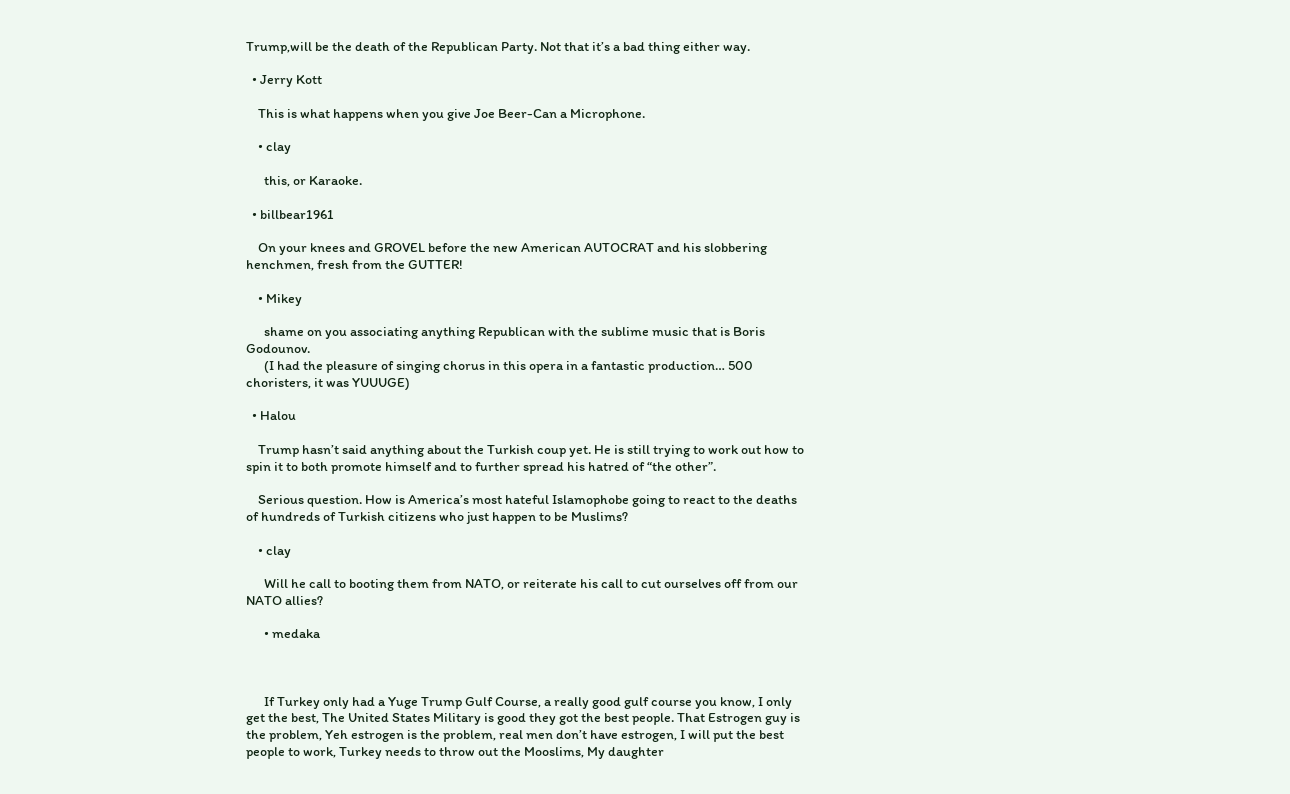Trump,will be the death of the Republican Party. Not that it’s a bad thing either way.

  • Jerry Kott

    This is what happens when you give Joe Beer-Can a Microphone.

    • clay

      this, or Karaoke.

  • billbear1961

    On your knees and GROVEL before the new American AUTOCRAT and his slobbering henchmen, fresh from the GUTTER!

    • Mikey

      shame on you associating anything Republican with the sublime music that is Boris Godounov.
      (I had the pleasure of singing chorus in this opera in a fantastic production… 500 choristers, it was YUUUGE)

  • Halou

    Trump hasn’t said anything about the Turkish coup yet. He is still trying to work out how to spin it to both promote himself and to further spread his hatred of “the other”.

    Serious question. How is America’s most hateful Islamophobe going to react to the deaths of hundreds of Turkish citizens who just happen to be Muslims?

    • clay

      Will he call to booting them from NATO, or reiterate his call to cut ourselves off from our NATO allies?

      • medaka



      If Turkey only had a Yuge Trump Gulf Course, a really good gulf course you know, I only get the best, The United States Military is good they got the best people. That Estrogen guy is the problem, Yeh estrogen is the problem, real men don’t have estrogen, I will put the best people to work, Turkey needs to throw out the Mooslims, My daughter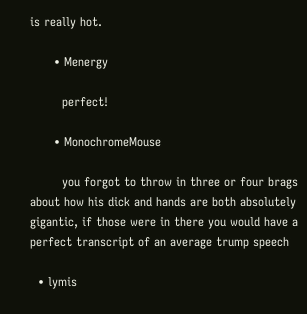is really hot.

      • Menergy

        perfect!

      • MonochromeMouse

        you forgot to throw in three or four brags about how his dick and hands are both absolutely gigantic, if those were in there you would have a perfect transcript of an average trump speech

  • lymis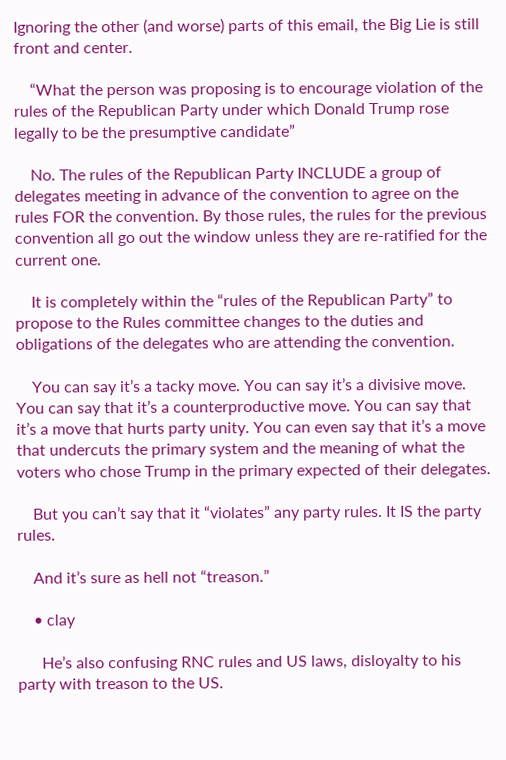Ignoring the other (and worse) parts of this email, the Big Lie is still front and center.

    “What the person was proposing is to encourage violation of the rules of the Republican Party under which Donald Trump rose legally to be the presumptive candidate”

    No. The rules of the Republican Party INCLUDE a group of delegates meeting in advance of the convention to agree on the rules FOR the convention. By those rules, the rules for the previous convention all go out the window unless they are re-ratified for the current one.

    It is completely within the “rules of the Republican Party” to propose to the Rules committee changes to the duties and obligations of the delegates who are attending the convention.

    You can say it’s a tacky move. You can say it’s a divisive move. You can say that it’s a counterproductive move. You can say that it’s a move that hurts party unity. You can even say that it’s a move that undercuts the primary system and the meaning of what the voters who chose Trump in the primary expected of their delegates.

    But you can’t say that it “violates” any party rules. It IS the party rules.

    And it’s sure as hell not “treason.”

    • clay

      He’s also confusing RNC rules and US laws, disloyalty to his party with treason to the US.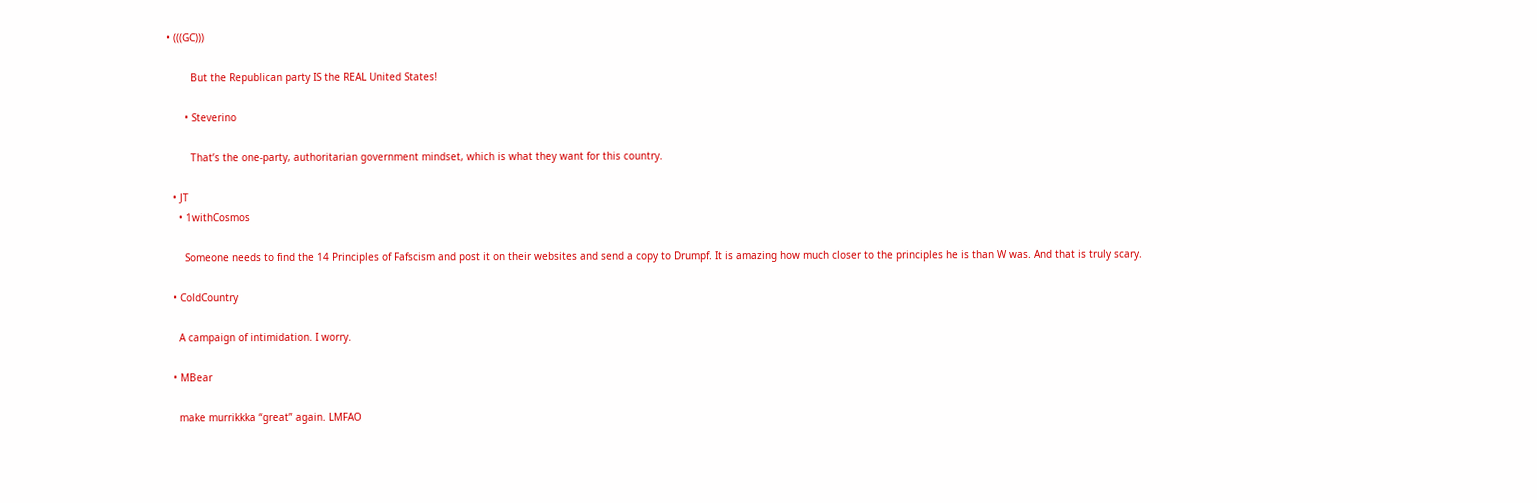• (((GC)))

        But the Republican party IS the REAL United States!

      • Steverino

        That’s the one-party, authoritarian government mindset, which is what they want for this country.

  • JT
    • 1withCosmos

      Someone needs to find the 14 Principles of Fafscism and post it on their websites and send a copy to Drumpf. It is amazing how much closer to the principles he is than W was. And that is truly scary.

  • ColdCountry

    A campaign of intimidation. I worry.

  • MBear

    make murrikkka “great” again. LMFAO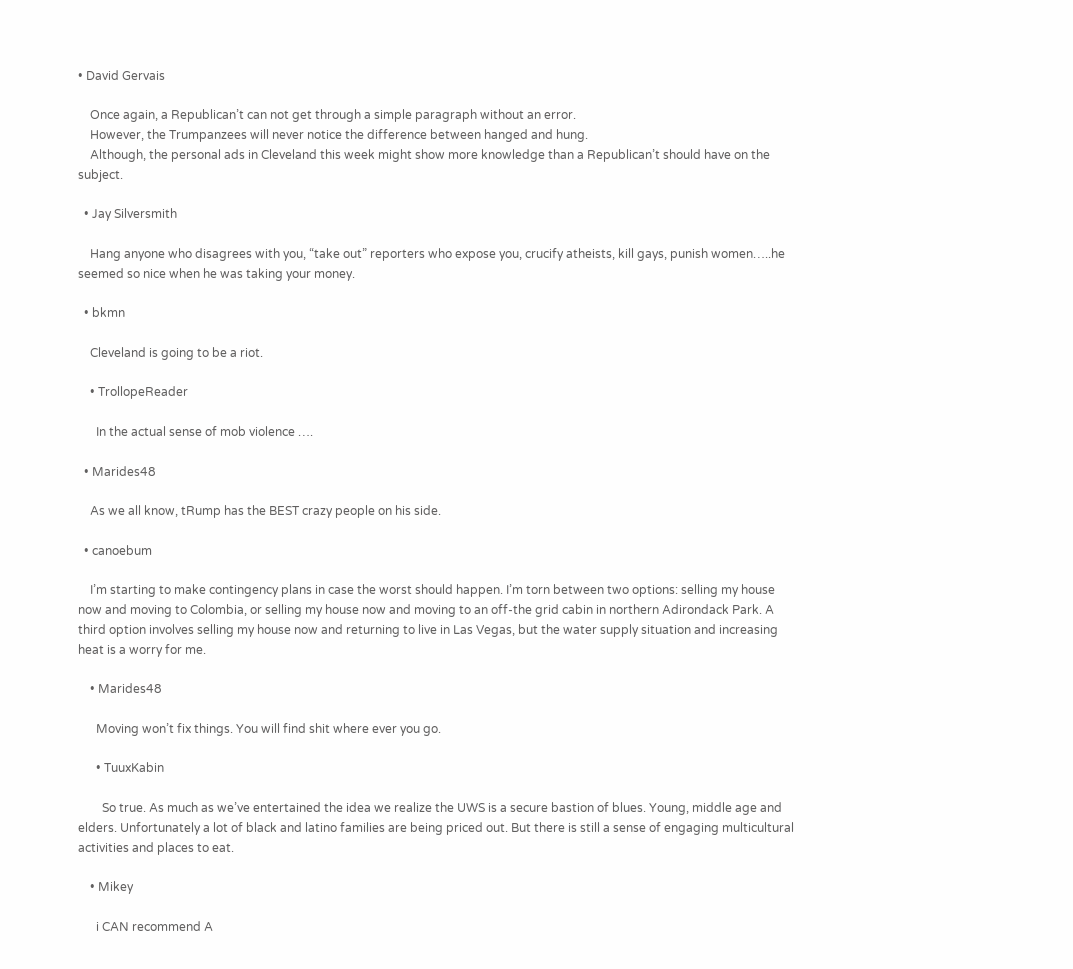• David Gervais

    Once again, a Republican’t can not get through a simple paragraph without an error.
    However, the Trumpanzees will never notice the difference between hanged and hung.
    Although, the personal ads in Cleveland this week might show more knowledge than a Republican’t should have on the subject.

  • Jay Silversmith

    Hang anyone who disagrees with you, “take out” reporters who expose you, crucify atheists, kill gays, punish women…..he seemed so nice when he was taking your money.

  • bkmn

    Cleveland is going to be a riot.

    • TrollopeReader

      In the actual sense of mob violence ….

  • Marides48

    As we all know, tRump has the BEST crazy people on his side.

  • canoebum

    I’m starting to make contingency plans in case the worst should happen. I’m torn between two options: selling my house now and moving to Colombia, or selling my house now and moving to an off-the grid cabin in northern Adirondack Park. A third option involves selling my house now and returning to live in Las Vegas, but the water supply situation and increasing heat is a worry for me.

    • Marides48

      Moving won’t fix things. You will find shit where ever you go.

      • TuuxKabin

        So true. As much as we’ve entertained the idea we realize the UWS is a secure bastion of blues. Young, middle age and elders. Unfortunately a lot of black and latino families are being priced out. But there is still a sense of engaging multicultural activities and places to eat.

    • Mikey

      i CAN recommend A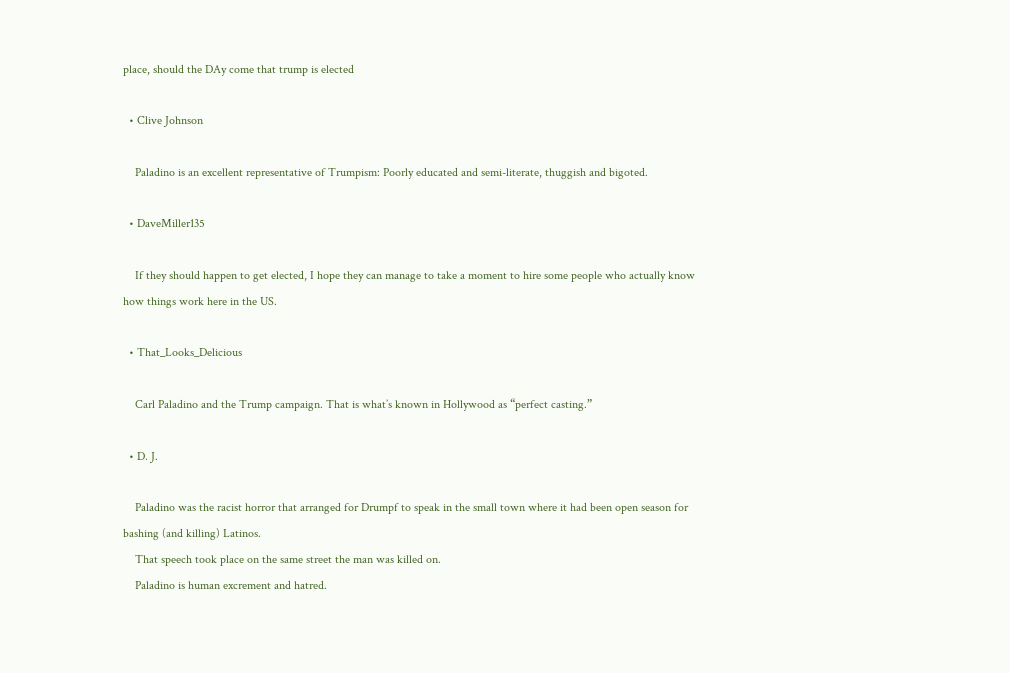place, should the DAy come that trump is elected

  • Clive Johnson

    Paladino is an excellent representative of Trumpism: Poorly educated and semi-literate, thuggish and bigoted.

  • DaveMiller135

    If they should happen to get elected, I hope they can manage to take a moment to hire some people who actually know how things work here in the US.

  • That_Looks_Delicious

    Carl Paladino and the Trump campaign. That is what’s known in Hollywood as “perfect casting.”

  • D. J.

    Paladino was the racist horror that arranged for Drumpf to speak in the small town where it had been open season for bashing (and killing) Latinos.
    That speech took place on the same street the man was killed on.
    Paladino is human excrement and hatred.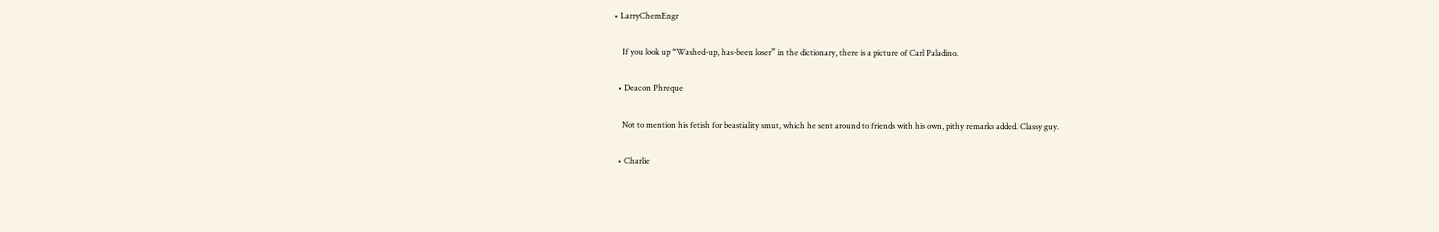• LarryChemEngr

    If you look up “Washed-up, has-been loser” in the dictionary, there is a picture of Carl Paladino.

  • Deacon Phreque

    Not to mention his fetish for beastiality smut, which he sent around to friends with his own, pithy remarks added. Classy guy.

  • Charlie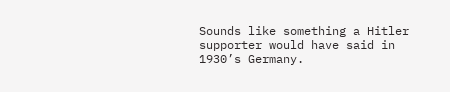Sounds like something a Hitler supporter would have said in 1930’s Germany.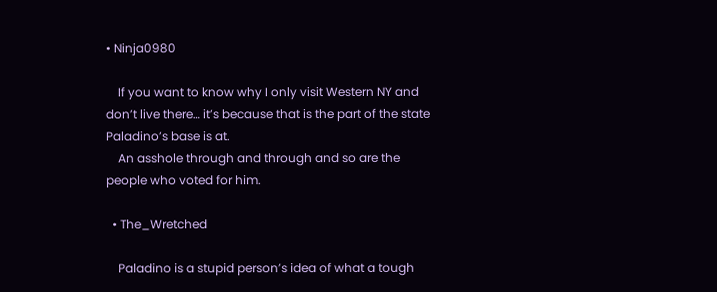• Ninja0980

    If you want to know why I only visit Western NY and don’t live there… it’s because that is the part of the state Paladino’s base is at.
    An asshole through and through and so are the people who voted for him.

  • The_Wretched

    Paladino is a stupid person’s idea of what a tough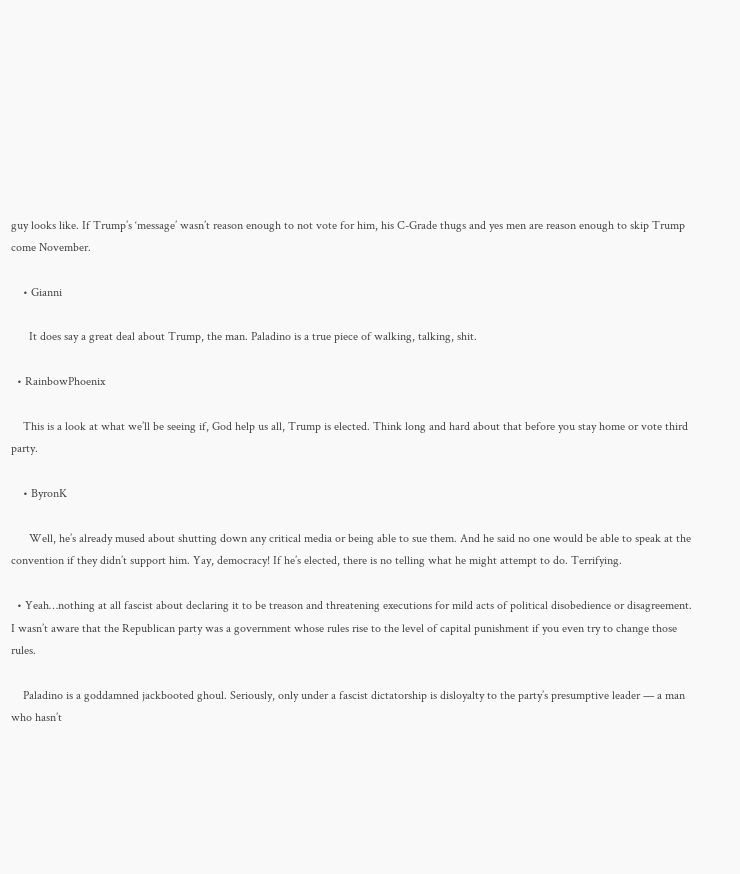guy looks like. If Trump’s ‘message’ wasn’t reason enough to not vote for him, his C-Grade thugs and yes men are reason enough to skip Trump come November.

    • Gianni

      It does say a great deal about Trump, the man. Paladino is a true piece of walking, talking, shit.

  • RainbowPhoenix

    This is a look at what we’ll be seeing if, God help us all, Trump is elected. Think long and hard about that before you stay home or vote third party.

    • ByronK

      Well, he’s already mused about shutting down any critical media or being able to sue them. And he said no one would be able to speak at the convention if they didn’t support him. Yay, democracy! If he’s elected, there is no telling what he might attempt to do. Terrifying.

  • Yeah…nothing at all fascist about declaring it to be treason and threatening executions for mild acts of political disobedience or disagreement. I wasn’t aware that the Republican party was a government whose rules rise to the level of capital punishment if you even try to change those rules.

    Paladino is a goddamned jackbooted ghoul. Seriously, only under a fascist dictatorship is disloyalty to the party’s presumptive leader — a man who hasn’t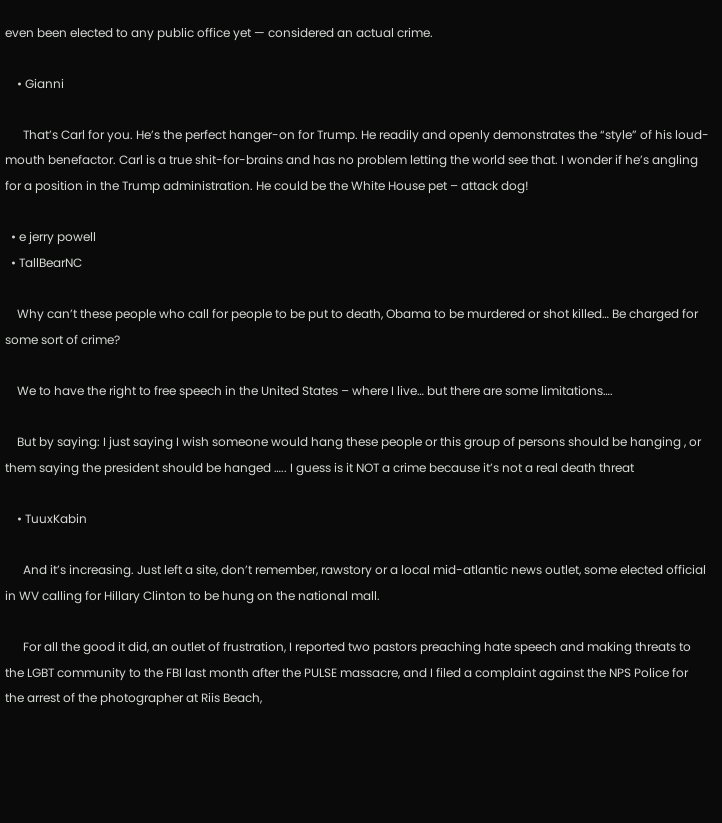even been elected to any public office yet — considered an actual crime.

    • Gianni

      That’s Carl for you. He’s the perfect hanger-on for Trump. He readily and openly demonstrates the “style” of his loud-mouth benefactor. Carl is a true shit-for-brains and has no problem letting the world see that. I wonder if he’s angling for a position in the Trump administration. He could be the White House pet – attack dog!

  • e jerry powell
  • TallBearNC

    Why can’t these people who call for people to be put to death, Obama to be murdered or shot killed… Be charged for some sort of crime?

    We to have the right to free speech in the United States – where I live… but there are some limitations….

    But by saying: I just saying I wish someone would hang these people or this group of persons should be hanging , or them saying the president should be hanged ….. I guess is it NOT a crime because it’s not a real death threat

    • TuuxKabin

      And it’s increasing. Just left a site, don’t remember, rawstory or a local mid-atlantic news outlet, some elected official in WV calling for Hillary Clinton to be hung on the national mall.

      For all the good it did, an outlet of frustration, I reported two pastors preaching hate speech and making threats to the LGBT community to the FBI last month after the PULSE massacre, and I filed a complaint against the NPS Police for the arrest of the photographer at Riis Beach,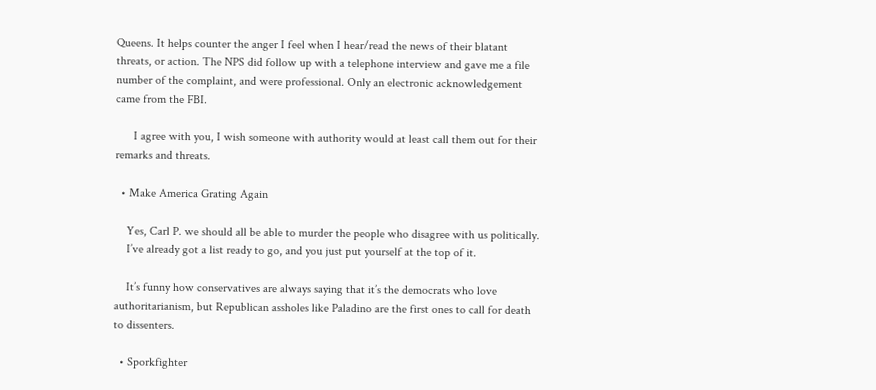Queens. It helps counter the anger I feel when I hear/read the news of their blatant threats, or action. The NPS did follow up with a telephone interview and gave me a file number of the complaint, and were professional. Only an electronic acknowledgement came from the FBI.

      I agree with you, I wish someone with authority would at least call them out for their remarks and threats.

  • Make America Grating Again

    Yes, Carl P. we should all be able to murder the people who disagree with us politically.
    I’ve already got a list ready to go, and you just put yourself at the top of it.

    It’s funny how conservatives are always saying that it’s the democrats who love authoritarianism, but Republican assholes like Paladino are the first ones to call for death to dissenters.

  • Sporkfighter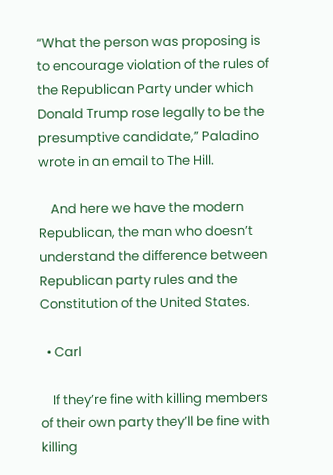“What the person was proposing is to encourage violation of the rules of the Republican Party under which Donald Trump rose legally to be the presumptive candidate,” Paladino wrote in an email to The Hill.

    And here we have the modern Republican, the man who doesn’t understand the difference between Republican party rules and the Constitution of the United States.

  • Carl

    If they’re fine with killing members of their own party they’ll be fine with killing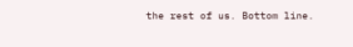the rest of us. Bottom line.